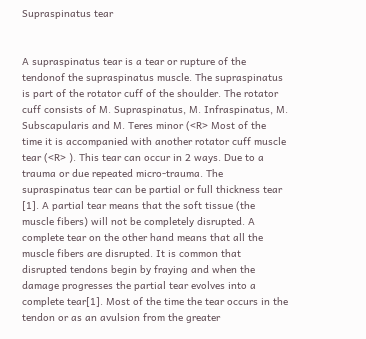Supraspinatus tear


A supraspinatus tear is a tear or rupture of the tendonof the supraspinatus muscle. The supraspinatus is part of the rotator cuff of the shoulder. The rotator cuff consists of M. Supraspinatus, M. Infraspinatus, M. Subscapularis and M. Teres minor (<R> Most of the time it is accompanied with another rotator cuff muscle tear (<R> ). This tear can occur in 2 ways. Due to a trauma or due repeated micro-trauma. The supraspinatus tear can be partial or full thickness tear [1]. A partial tear means that the soft tissue (the muscle fibers) will not be completely disrupted. A complete tear on the other hand means that all the muscle fibers are disrupted. It is common that disrupted tendons begin by fraying and when the damage progresses the partial tear evolves into a complete tear[1]. Most of the time the tear occurs in the tendon or as an avulsion from the greater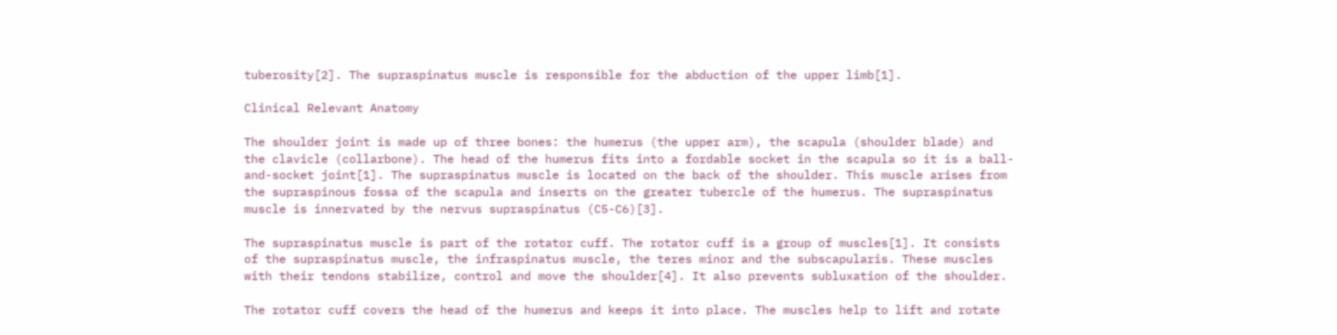tuberosity[2]. The supraspinatus muscle is responsible for the abduction of the upper limb[1].

Clinical Relevant Anatomy

The shoulder joint is made up of three bones: the humerus (the upper arm), the scapula (shoulder blade) and the clavicle (collarbone). The head of the humerus fits into a fordable socket in the scapula so it is a ball-and-socket joint[1]. The supraspinatus muscle is located on the back of the shoulder. This muscle arises from the supraspinous fossa of the scapula and inserts on the greater tubercle of the humerus. The supraspinatus muscle is innervated by the nervus supraspinatus (C5-C6)[3].

The supraspinatus muscle is part of the rotator cuff. The rotator cuff is a group of muscles[1]. It consists of the supraspinatus muscle, the infraspinatus muscle, the teres minor and the subscapularis. These muscles with their tendons stabilize, control and move the shoulder[4]. It also prevents subluxation of the shoulder.

The rotator cuff covers the head of the humerus and keeps it into place. The muscles help to lift and rotate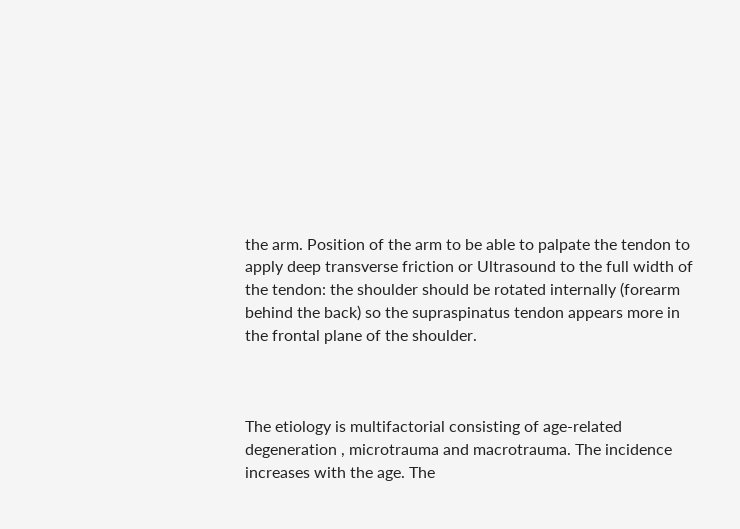the arm. Position of the arm to be able to palpate the tendon to apply deep transverse friction or Ultrasound to the full width of the tendon: the shoulder should be rotated internally (forearm behind the back) so the supraspinatus tendon appears more in the frontal plane of the shoulder.



The etiology is multifactorial consisting of age-related degeneration , microtrauma and macrotrauma. The incidence increases with the age. The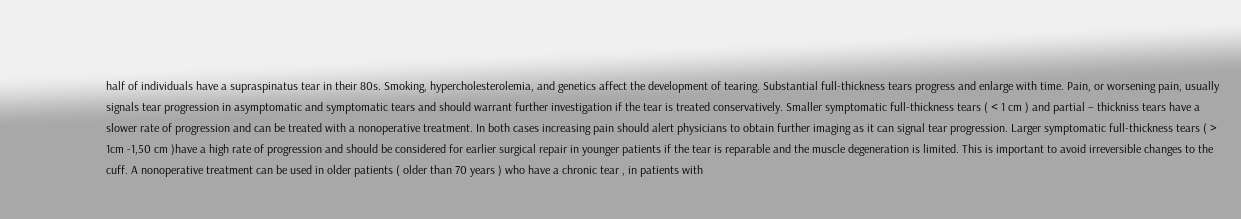half of individuals have a supraspinatus tear in their 80s. Smoking, hypercholesterolemia, and genetics affect the development of tearing. Substantial full-thickness tears progress and enlarge with time. Pain, or worsening pain, usually signals tear progression in asymptomatic and symptomatic tears and should warrant further investigation if the tear is treated conservatively. Smaller symptomatic full-thickness tears ( < 1 cm ) and partial – thickniss tears have a slower rate of progression and can be treated with a nonoperative treatment. In both cases increasing pain should alert physicians to obtain further imaging as it can signal tear progression. Larger symptomatic full-thickness tears ( > 1cm -1,50 cm )have a high rate of progression and should be considered for earlier surgical repair in younger patients if the tear is reparable and the muscle degeneration is limited. This is important to avoid irreversible changes to the cuff. A nonoperative treatment can be used in older patients ( older than 70 years ) who have a chronic tear , in patients with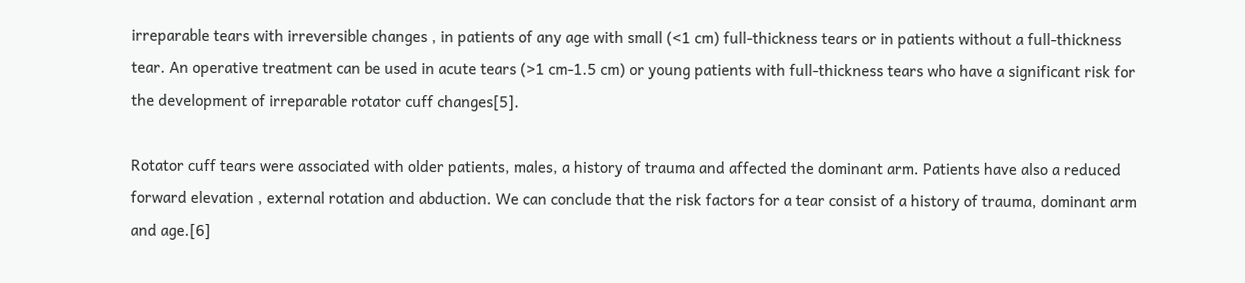irreparable tears with irreversible changes , in patients of any age with small (<1 cm) full-thickness tears or in patients without a full-thickness tear. An operative treatment can be used in acute tears (>1 cm-1.5 cm) or young patients with full-thickness tears who have a significant risk for the development of irreparable rotator cuff changes[5].

Rotator cuff tears were associated with older patients, males, a history of trauma and affected the dominant arm. Patients have also a reduced forward elevation , external rotation and abduction. We can conclude that the risk factors for a tear consist of a history of trauma, dominant arm and age.[6]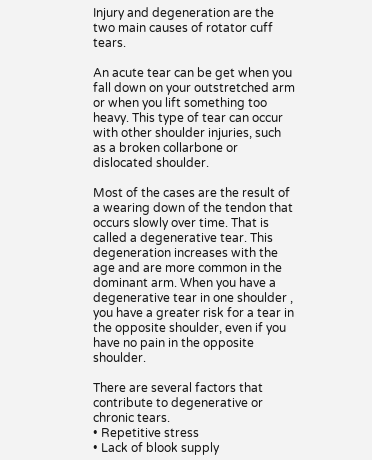Injury and degeneration are the two main causes of rotator cuff tears.

An acute tear can be get when you fall down on your outstretched arm or when you lift something too heavy. This type of tear can occur with other shoulder injuries, such as a broken collarbone or dislocated shoulder.

Most of the cases are the result of a wearing down of the tendon that occurs slowly over time. That is called a degenerative tear. This degeneration increases with the age and are more common in the dominant arm. When you have a degenerative tear in one shoulder , you have a greater risk for a tear in the opposite shoulder, even if you have no pain in the opposite shoulder.

There are several factors that contribute to degenerative or chronic tears.
• Repetitive stress
• Lack of blook supply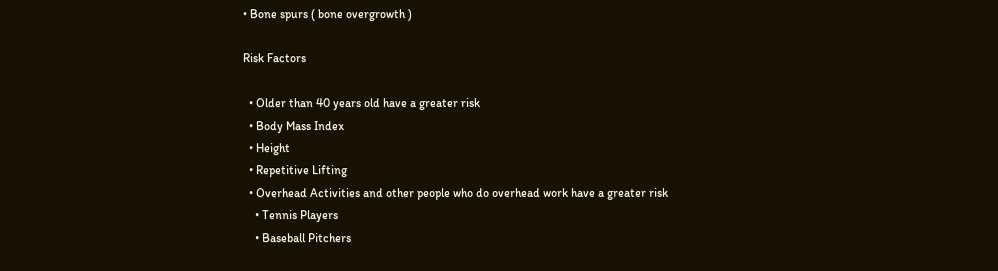• Bone spurs ( bone overgrowth )

Risk Factors

  • Older than 40 years old have a greater risk
  • Body Mass Index
  • Height
  • Repetitive Lifting
  • Overhead Activities and other people who do overhead work have a greater risk
    • Tennis Players
    • Baseball Pitchers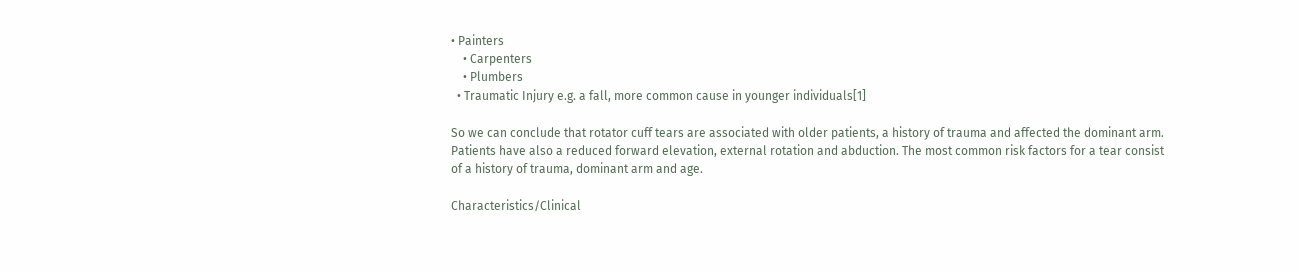• Painters
    • Carpenters
    • Plumbers
  • Traumatic Injury e.g. a fall, more common cause in younger individuals[1]

So we can conclude that rotator cuff tears are associated with older patients, a history of trauma and affected the dominant arm. Patients have also a reduced forward elevation, external rotation and abduction. The most common risk factors for a tear consist of a history of trauma, dominant arm and age.

Characteristics/Clinical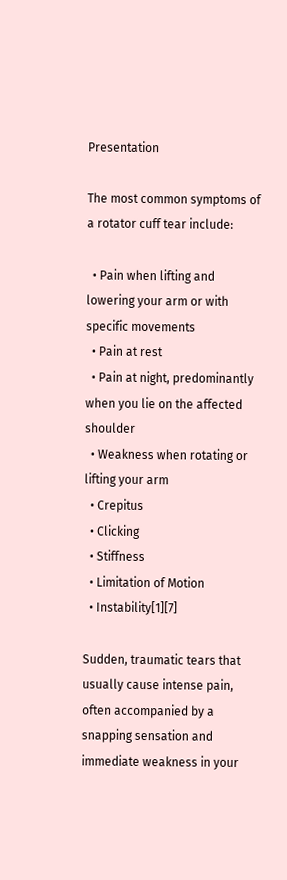Presentation

The most common symptoms of a rotator cuff tear include:

  • Pain when lifting and lowering your arm or with specific movements
  • Pain at rest
  • Pain at night, predominantly when you lie on the affected shoulder
  • Weakness when rotating or lifting your arm
  • Crepitus
  • Clicking
  • Stiffness
  • Limitation of Motion
  • Instability[1][7]

Sudden, traumatic tears that usually cause intense pain, often accompanied by a snapping sensation and immediate weakness in your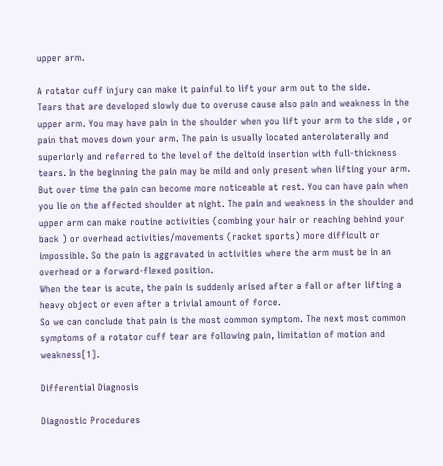upper arm.

A rotator cuff injury can make it painful to lift your arm out to the side.
Tears that are developed slowly due to overuse cause also pain and weakness in the upper arm. You may have pain in the shoulder when you lift your arm to the side , or pain that moves down your arm. The pain is usually located anterolaterally and superiorly and referred to the level of the deltoid insertion with full-thickness tears. In the beginning the pain may be mild and only present when lifting your arm. But over time the pain can become more noticeable at rest. You can have pain when you lie on the affected shoulder at night. The pain and weakness in the shoulder and upper arm can make routine activities (combing your hair or reaching behind your back ) or overhead activities/movements (racket sports) more difficult or impossible. So the pain is aggravated in activities where the arm must be in an overhead or a forward-flexed position.
When the tear is acute, the pain is suddenly arised after a fall or after lifting a heavy object or even after a trivial amount of force.
So we can conclude that pain is the most common symptom. The next most common symptoms of a rotator cuff tear are following pain, limitation of motion and weakness[1].

Differential Diagnosis

Diagnostic Procedures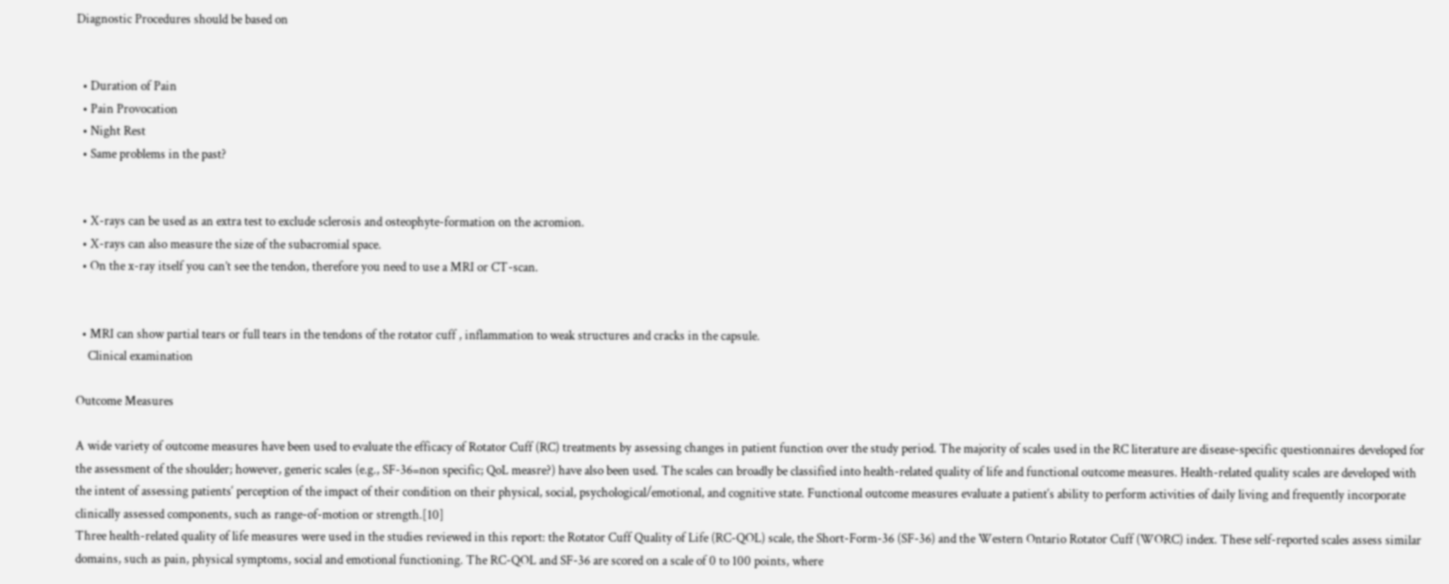Diagnostic Procedures should be based on


  • Duration of Pain
  • Pain Provocation
  • Night Rest
  • Same problems in the past?


  • X-rays can be used as an extra test to exclude sclerosis and osteophyte-formation on the acromion.
  • X-rays can also measure the size of the subacromial space.
  • On the x-ray itself you can’t see the tendon, therefore you need to use a MRI or CT-scan.


  • MRI can show partial tears or full tears in the tendons of the rotator cuff , inflammation to weak structures and cracks in the capsule.
    Clinical examination

Outcome Measures

A wide variety of outcome measures have been used to evaluate the efficacy of Rotator Cuff (RC) treatments by assessing changes in patient function over the study period. The majority of scales used in the RC literature are disease-specific questionnaires developed for the assessment of the shoulder; however, generic scales (e.g., SF-36=non specific; QoL measre?) have also been used. The scales can broadly be classified into health-related quality of life and functional outcome measures. Health-related quality scales are developed with the intent of assessing patients‘ perception of the impact of their condition on their physical, social, psychological/emotional, and cognitive state. Functional outcome measures evaluate a patient‘s ability to perform activities of daily living and frequently incorporate clinically assessed components, such as range-of-motion or strength.[10]
Three health-related quality of life measures were used in the studies reviewed in this report: the Rotator Cuff Quality of Life (RC-QOL) scale, the Short-Form-36 (SF-36) and the Western Ontario Rotator Cuff (WORC) index. These self-reported scales assess similar domains, such as pain, physical symptoms, social and emotional functioning. The RC-QOL and SF-36 are scored on a scale of 0 to 100 points, where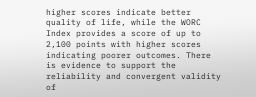higher scores indicate better quality of life, while the WORC Index provides a score of up to 2,100 points with higher scores indicating poorer outcomes. There is evidence to support the reliability and convergent validity of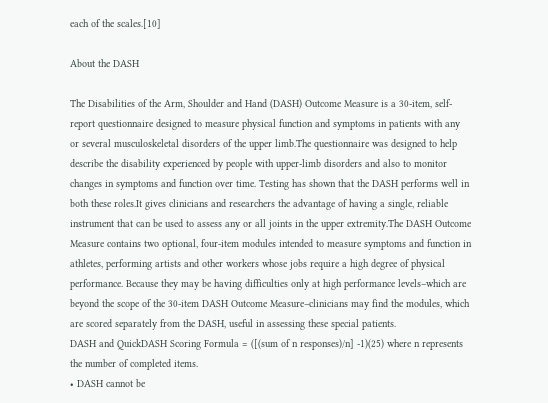each of the scales.[10]

About the DASH

The Disabilities of the Arm, Shoulder and Hand (DASH) Outcome Measure is a 30-item, self-report questionnaire designed to measure physical function and symptoms in patients with any or several musculoskeletal disorders of the upper limb.The questionnaire was designed to help describe the disability experienced by people with upper-limb disorders and also to monitor changes in symptoms and function over time. Testing has shown that the DASH performs well in both these roles.It gives clinicians and researchers the advantage of having a single, reliable instrument that can be used to assess any or all joints in the upper extremity.The DASH Outcome Measure contains two optional, four-item modules intended to measure symptoms and function in athletes, performing artists and other workers whose jobs require a high degree of physical performance. Because they may be having difficulties only at high performance levels–which are beyond the scope of the 30-item DASH Outcome Measure–clinicians may find the modules, which are scored separately from the DASH, useful in assessing these special patients.
DASH and QuickDASH Scoring Formula = ([(sum of n responses)/n] -1)(25) where n represents the number of completed items.
• DASH cannot be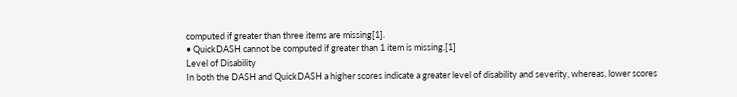computed if greater than three items are missing[1].
• QuickDASH cannot be computed if greater than 1 item is missing.[1]
Level of Disability
In both the DASH and QuickDASH a higher scores indicate a greater level of disability and severity, whereas, lower scores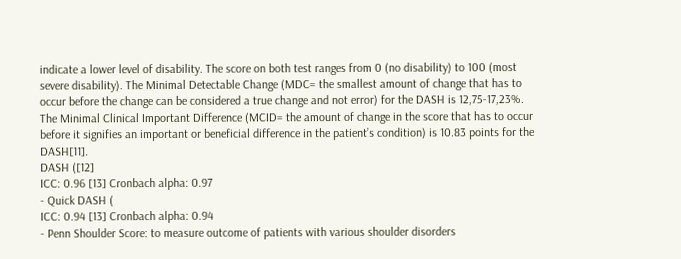indicate a lower level of disability. The score on both test ranges from 0 (no disability) to 100 (most severe disability). The Minimal Detectable Change (MDC= the smallest amount of change that has to occur before the change can be considered a true change and not error) for the DASH is 12,75-17,23%.
The Minimal Clinical Important Difference (MCID= the amount of change in the score that has to occur before it signifies an important or beneficial difference in the patient’s condition) is 10.83 points for the DASH[11].
DASH ([12]
ICC: 0.96 [13] Cronbach alpha: 0.97
- Quick DASH (
ICC: 0.94 [13] Cronbach alpha: 0.94
- Penn Shoulder Score: to measure outcome of patients with various shoulder disorders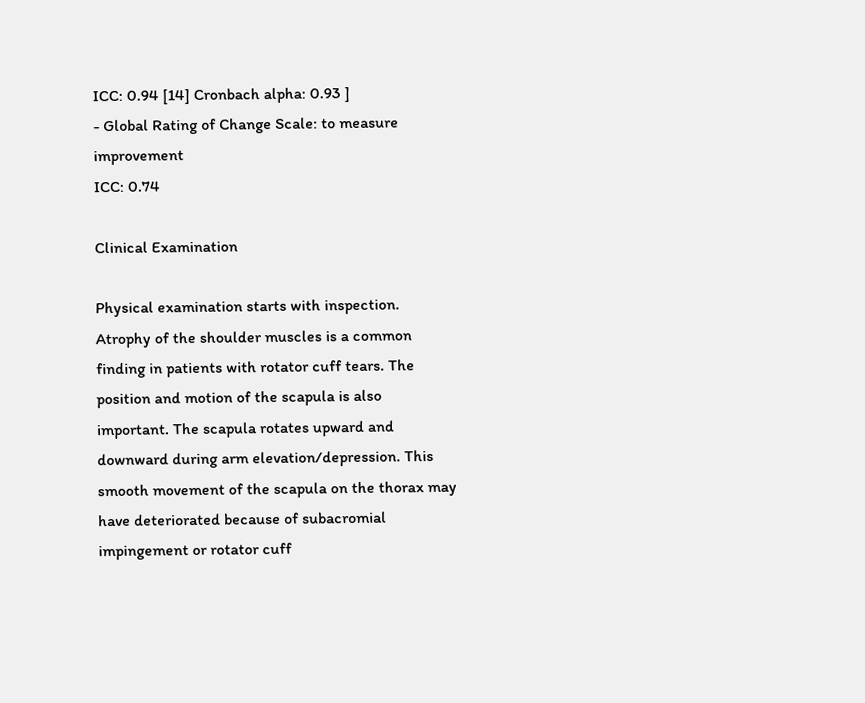ICC: 0.94 [14] Cronbach alpha: 0.93 ]
- Global Rating of Change Scale: to measure improvement
ICC: 0.74

Clinical Examination

Physical examination starts with inspection. Atrophy of the shoulder muscles is a common finding in patients with rotator cuff tears. The position and motion of the scapula is also important. The scapula rotates upward and downward during arm elevation/depression. This smooth movement of the scapula on the thorax may have deteriorated because of subacromial impingement or rotator cuff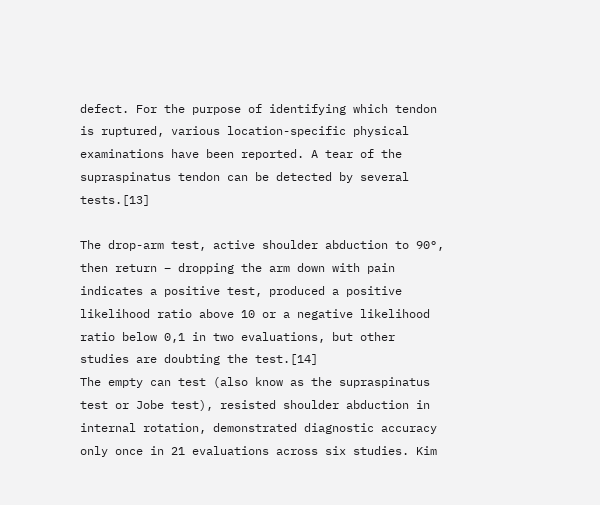defect. For the purpose of identifying which tendon is ruptured, various location-specific physical examinations have been reported. A tear of the supraspinatus tendon can be detected by several tests.[13]

The drop-arm test, active shoulder abduction to 90°, then return – dropping the arm down with pain indicates a positive test, produced a positive likelihood ratio above 10 or a negative likelihood ratio below 0,1 in two evaluations, but other studies are doubting the test.[14]
The empty can test (also know as the supraspinatus test or Jobe test), resisted shoulder abduction in internal rotation, demonstrated diagnostic accuracy only once in 21 evaluations across six studies. Kim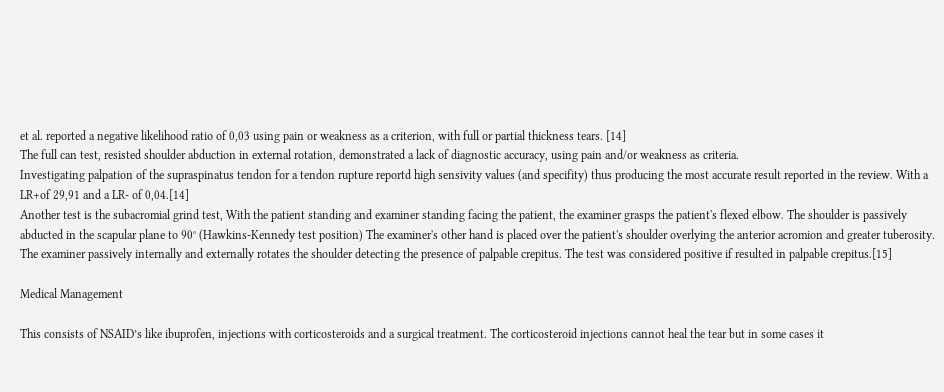et al. reported a negative likelihood ratio of 0,03 using pain or weakness as a criterion, with full or partial thickness tears. [14]
The full can test, resisted shoulder abduction in external rotation, demonstrated a lack of diagnostic accuracy, using pain and/or weakness as criteria.
Investigating palpation of the supraspinatus tendon for a tendon rupture reportd high sensivity values (and specifity) thus producing the most accurate result reported in the review. With a LR+of 29,91 and a LR- of 0,04.[14]
Another test is the subacromial grind test, With the patient standing and examiner standing facing the patient, the examiner grasps the patient's flexed elbow. The shoulder is passively abducted in the scapular plane to 90° (Hawkins-Kennedy test position) The examiner's other hand is placed over the patient's shoulder overlying the anterior acromion and greater tuberosity. The examiner passively internally and externally rotates the shoulder detecting the presence of palpable crepitus. The test was considered positive if resulted in palpable crepitus.[15]

Medical Management

This consists of NSAID’s like ibuprofen, injections with corticosteroids and a surgical treatment. The corticosteroid injections cannot heal the tear but in some cases it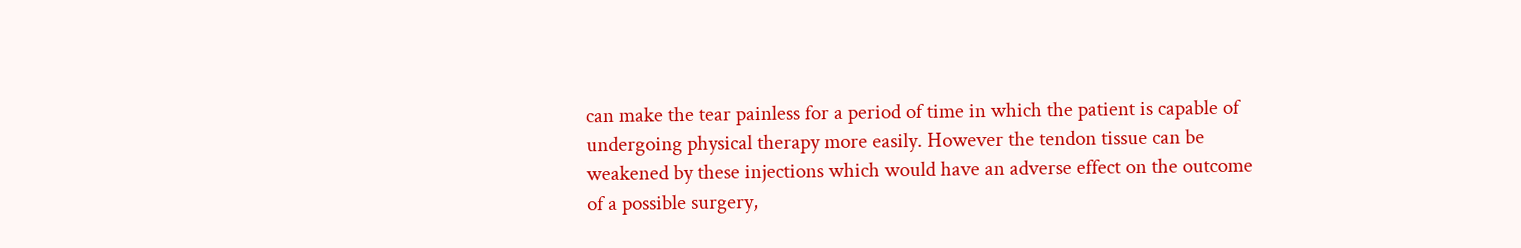can make the tear painless for a period of time in which the patient is capable of undergoing physical therapy more easily. However the tendon tissue can be weakened by these injections which would have an adverse effect on the outcome of a possible surgery,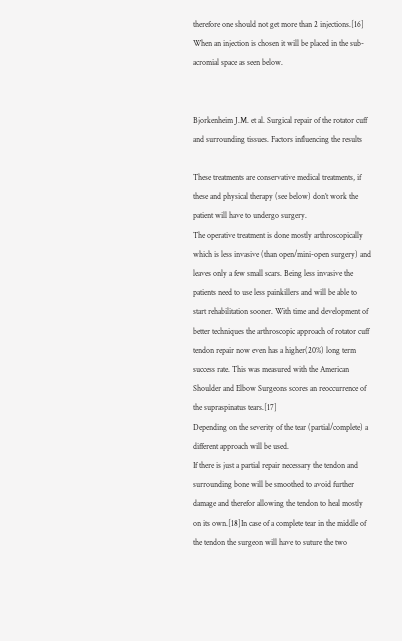therefore one should not get more than 2 injections.[16] When an injection is chosen it will be placed in the sub-acromial space as seen below.


Bjorkenheim J.M. et al. Surgical repair of the rotator cuff and surrounding tissues. Factors influencing the results

These treatments are conservative medical treatments, if these and physical therapy (see below) don’t work the patient will have to undergo surgery.
The operative treatment is done mostly arthroscopically which is less invasive (than open/mini-open surgery) and leaves only a few small scars. Being less invasive the patients need to use less painkillers and will be able to start rehabilitation sooner. With time and development of better techniques the arthroscopic approach of rotator cuff tendon repair now even has a higher(20%) long term success rate. This was measured with the American Shoulder and Elbow Surgeons scores an reoccurrence of the supraspinatus tears.[17]
Depending on the severity of the tear (partial/complete) a different approach will be used.
If there is just a partial repair necessary the tendon and surrounding bone will be smoothed to avoid further damage and therefor allowing the tendon to heal mostly on its own.[18]In case of a complete tear in the middle of the tendon the surgeon will have to suture the two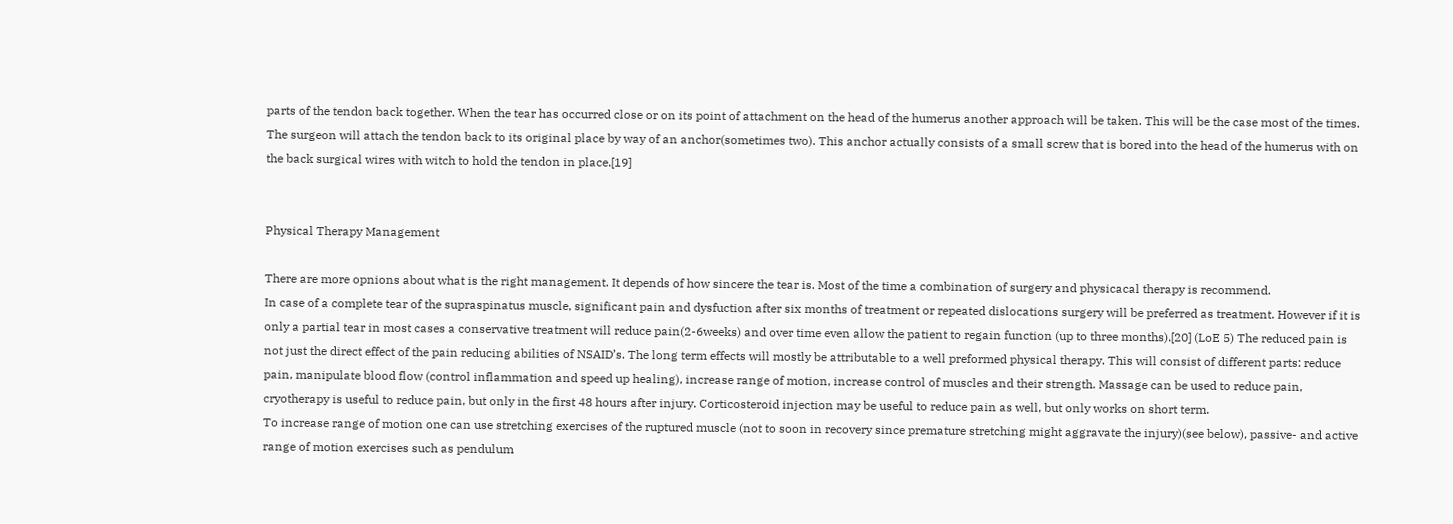parts of the tendon back together. When the tear has occurred close or on its point of attachment on the head of the humerus another approach will be taken. This will be the case most of the times. The surgeon will attach the tendon back to its original place by way of an anchor(sometimes two). This anchor actually consists of a small screw that is bored into the head of the humerus with on the back surgical wires with witch to hold the tendon in place.[19]


Physical Therapy Management

There are more opnions about what is the right management. It depends of how sincere the tear is. Most of the time a combination of surgery and physicacal therapy is recommend.
In case of a complete tear of the supraspinatus muscle, significant pain and dysfuction after six months of treatment or repeated dislocations surgery will be preferred as treatment. However if it is only a partial tear in most cases a conservative treatment will reduce pain(2-6weeks) and over time even allow the patient to regain function (up to three months).[20] (LoE 5) The reduced pain is not just the direct effect of the pain reducing abilities of NSAID’s. The long term effects will mostly be attributable to a well preformed physical therapy. This will consist of different parts: reduce pain, manipulate blood flow (control inflammation and speed up healing), increase range of motion, increase control of muscles and their strength. Massage can be used to reduce pain, cryotherapy is useful to reduce pain, but only in the first 48 hours after injury. Corticosteroid injection may be useful to reduce pain as well, but only works on short term.
To increase range of motion one can use stretching exercises of the ruptured muscle (not to soon in recovery since premature stretching might aggravate the injury)(see below), passive- and active range of motion exercises such as pendulum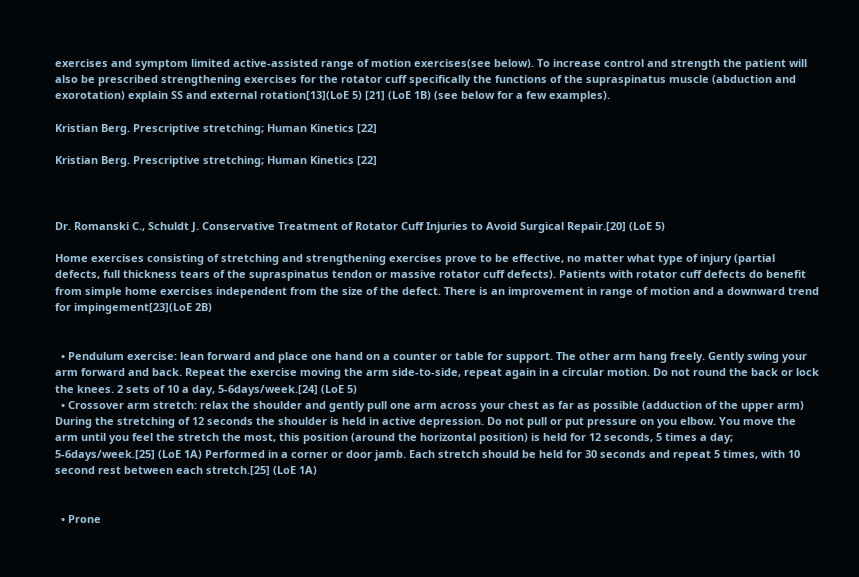exercises and symptom limited active-assisted range of motion exercises(see below). To increase control and strength the patient will also be prescribed strengthening exercises for the rotator cuff specifically the functions of the supraspinatus muscle (abduction and exorotation) explain SS and external rotation[13](LoE 5) [21] (LoE 1B) (see below for a few examples).

Kristian Berg. Prescriptive stretching; Human Kinetics [22]

Kristian Berg. Prescriptive stretching; Human Kinetics [22]



Dr. Romanski C., Schuldt J. Conservative Treatment of Rotator Cuff Injuries to Avoid Surgical Repair.[20] (LoE 5)

Home exercises consisting of stretching and strengthening exercises prove to be effective, no matter what type of injury (partial defects, full thickness tears of the supraspinatus tendon or massive rotator cuff defects). Patients with rotator cuff defects do benefit from simple home exercises independent from the size of the defect. There is an improvement in range of motion and a downward trend for impingement[23](LoE 2B)


  • Pendulum exercise: lean forward and place one hand on a counter or table for support. The other arm hang freely. Gently swing your arm forward and back. Repeat the exercise moving the arm side-to-side, repeat again in a circular motion. Do not round the back or lock the knees. 2 sets of 10 a day, 5-6days/week.[24] (LoE 5)
  • Crossover arm stretch: relax the shoulder and gently pull one arm across your chest as far as possible (adduction of the upper arm) During the stretching of 12 seconds the shoulder is held in active depression. Do not pull or put pressure on you elbow. You move the arm until you feel the stretch the most, this position (around the horizontal position) is held for 12 seconds, 5 times a day; 5-6days/week.[25] (LoE 1A) Performed in a corner or door jamb. Each stretch should be held for 30 seconds and repeat 5 times, with 10 second rest between each stretch.[25] (LoE 1A)


  • Prone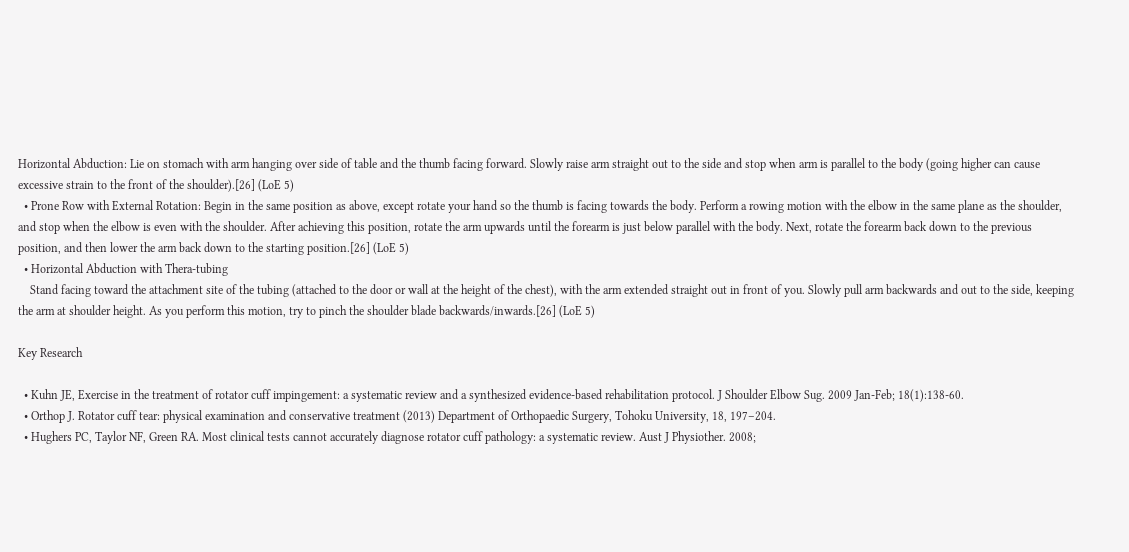Horizontal Abduction: Lie on stomach with arm hanging over side of table and the thumb facing forward. Slowly raise arm straight out to the side and stop when arm is parallel to the body (going higher can cause excessive strain to the front of the shoulder).[26] (LoE 5)
  • Prone Row with External Rotation: Begin in the same position as above, except rotate your hand so the thumb is facing towards the body. Perform a rowing motion with the elbow in the same plane as the shoulder, and stop when the elbow is even with the shoulder. After achieving this position, rotate the arm upwards until the forearm is just below parallel with the body. Next, rotate the forearm back down to the previous position, and then lower the arm back down to the starting position.[26] (LoE 5)
  • Horizontal Abduction with Thera-tubing
    Stand facing toward the attachment site of the tubing (attached to the door or wall at the height of the chest), with the arm extended straight out in front of you. Slowly pull arm backwards and out to the side, keeping the arm at shoulder height. As you perform this motion, try to pinch the shoulder blade backwards/inwards.[26] (LoE 5)

Key Research

  • Kuhn JE, Exercise in the treatment of rotator cuff impingement: a systematic review and a synthesized evidence-based rehabilitation protocol. J Shoulder Elbow Sug. 2009 Jan-Feb; 18(1):138-60.
  • Orthop J. Rotator cuff tear: physical examination and conservative treatment (2013) Department of Orthopaedic Surgery, Tohoku University, 18, 197–204.
  • Hughers PC, Taylor NF, Green RA. Most clinical tests cannot accurately diagnose rotator cuff pathology: a systematic review. Aust J Physiother. 2008;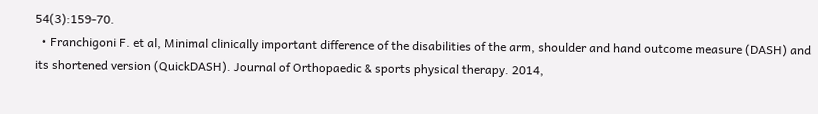54(3):159-70.
  • Franchigoni F. et al, Minimal clinically important difference of the disabilities of the arm, shoulder and hand outcome measure (DASH) and its shortened version (QuickDASH). Journal of Orthopaedic & sports physical therapy. 2014,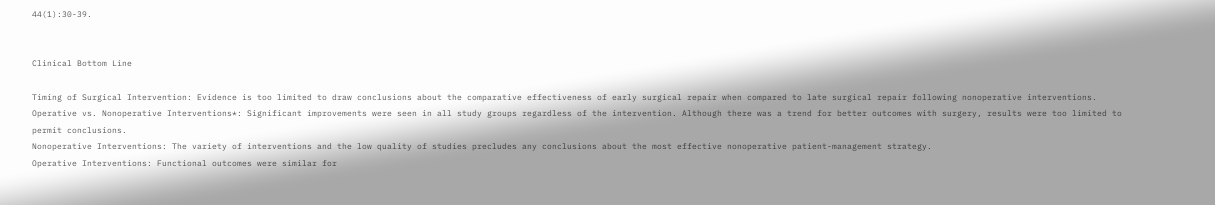44(1):30-39.


Clinical Bottom Line

Timing of Surgical Intervention: Evidence is too limited to draw conclusions about the comparative effectiveness of early surgical repair when compared to late surgical repair following nonoperative interventions.
Operative vs. Nonoperative Interventions*: Significant improvements were seen in all study groups regardless of the intervention. Although there was a trend for better outcomes with surgery, results were too limited to permit conclusions.
Nonoperative Interventions: The variety of interventions and the low quality of studies precludes any conclusions about the most effective nonoperative patient-management strategy.
Operative Interventions: Functional outcomes were similar for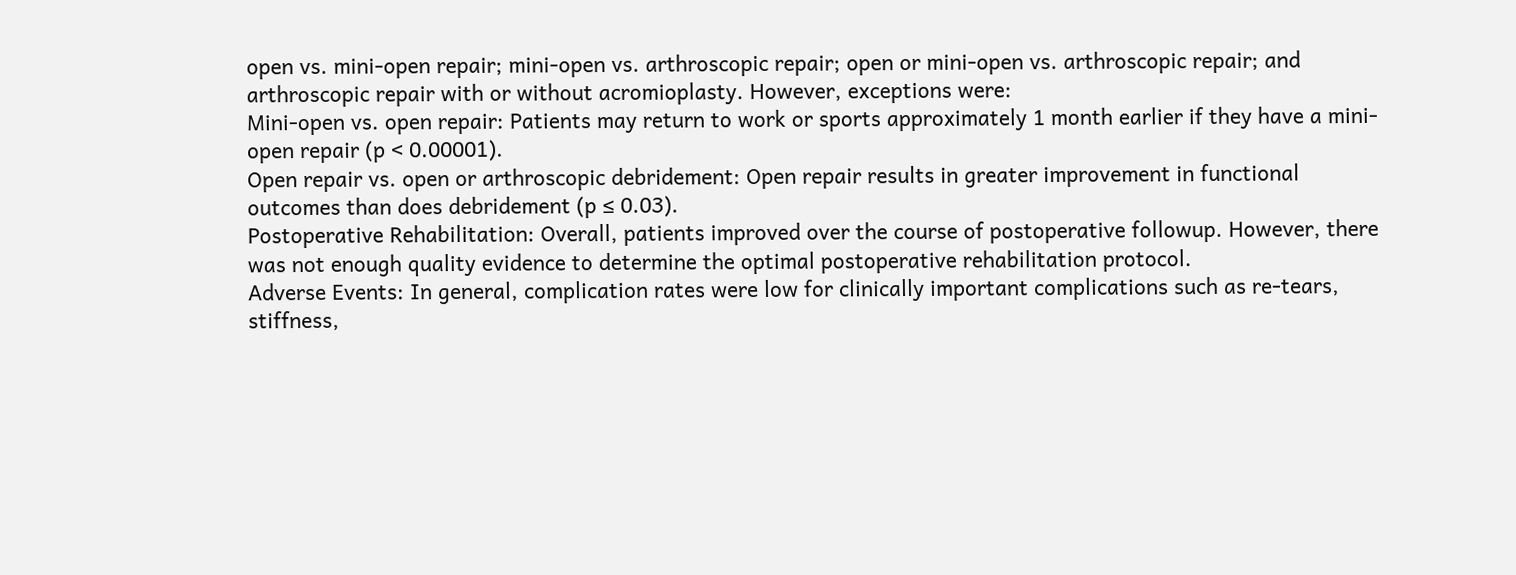open vs. mini-open repair; mini-open vs. arthroscopic repair; open or mini-open vs. arthroscopic repair; and arthroscopic repair with or without acromioplasty. However, exceptions were:
Mini-open vs. open repair: Patients may return to work or sports approximately 1 month earlier if they have a mini-open repair (p < 0.00001).
Open repair vs. open or arthroscopic debridement: Open repair results in greater improvement in functional outcomes than does debridement (p ≤ 0.03).
Postoperative Rehabilitation: Overall, patients improved over the course of postoperative followup. However, there was not enough quality evidence to determine the optimal postoperative rehabilitation protocol.
Adverse Events: In general, complication rates were low for clinically important complications such as re-tears, stiffness,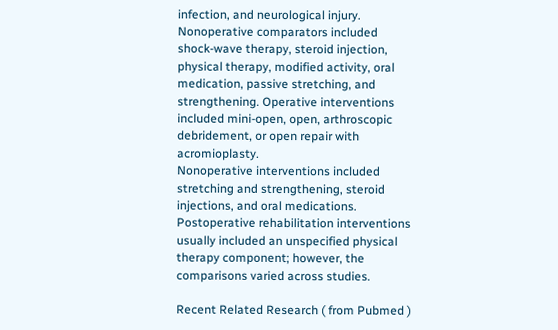infection, and neurological injury.
Nonoperative comparators included shock-wave therapy, steroid injection, physical therapy, modified activity, oral medication, passive stretching, and strengthening. Operative interventions included mini-open, open, arthroscopic debridement, or open repair with acromioplasty.
Nonoperative interventions included stretching and strengthening, steroid injections, and oral medications.
Postoperative rehabilitation interventions usually included an unspecified physical therapy component; however, the comparisons varied across studies.

Recent Related Research ( from Pubmed )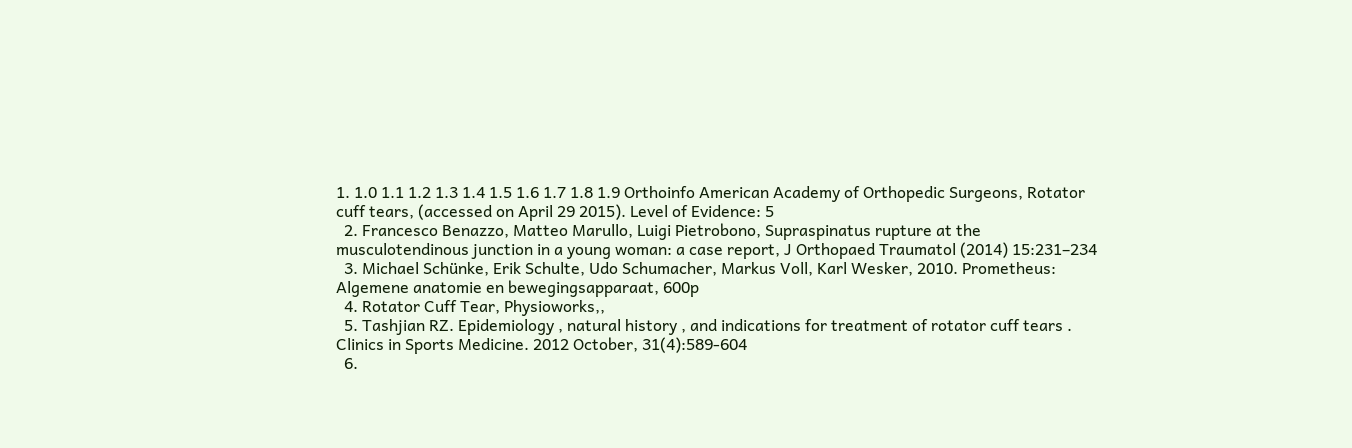1. 1.0 1.1 1.2 1.3 1.4 1.5 1.6 1.7 1.8 1.9 Orthoinfo American Academy of Orthopedic Surgeons, Rotator cuff tears, (accessed on April 29 2015). Level of Evidence: 5
  2. Francesco Benazzo, Matteo Marullo, Luigi Pietrobono, Supraspinatus rupture at the musculotendinous junction in a young woman: a case report, J Orthopaed Traumatol (2014) 15:231–234
  3. Michael Schünke, Erik Schulte, Udo Schumacher, Markus Voll, Karl Wesker, 2010. Prometheus: Algemene anatomie en bewegingsapparaat, 600p
  4. Rotator Cuff Tear, Physioworks,,
  5. Tashjian RZ. Epidemiology , natural history , and indications for treatment of rotator cuff tears . Clinics in Sports Medicine. 2012 October, 31(4):589-604
  6.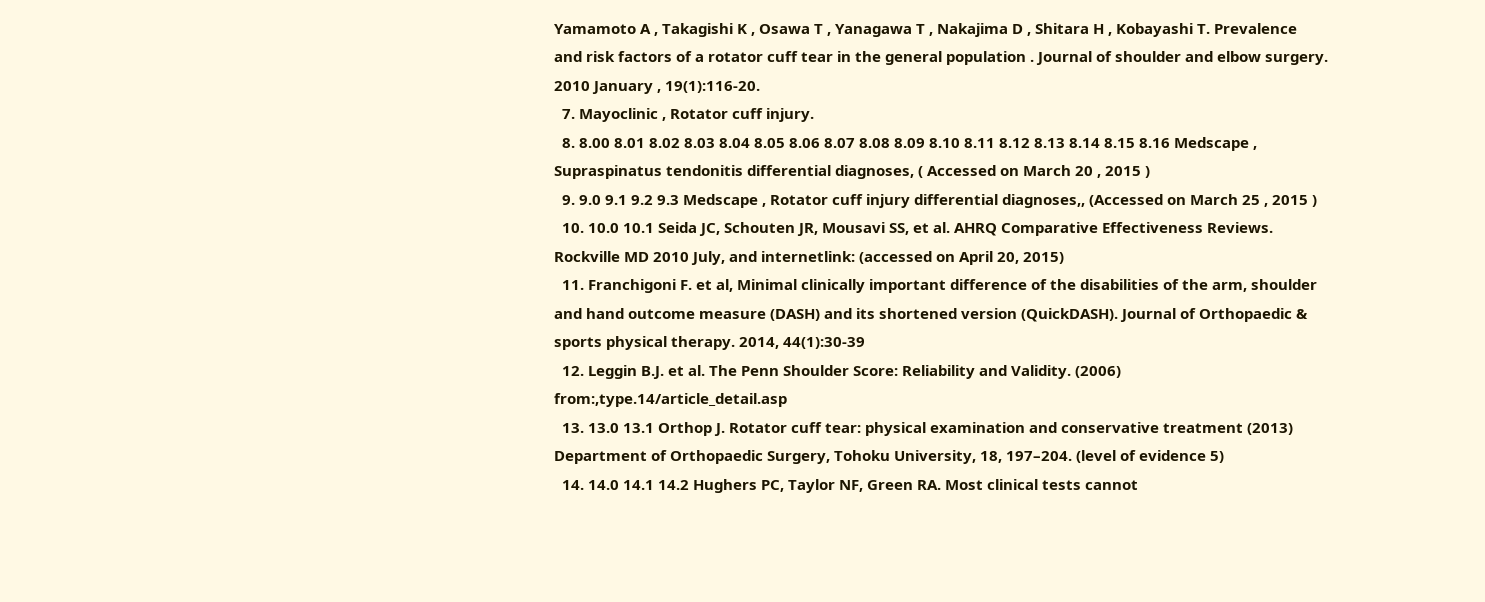Yamamoto A , Takagishi K , Osawa T , Yanagawa T , Nakajima D , Shitara H , Kobayashi T. Prevalence and risk factors of a rotator cuff tear in the general population . Journal of shoulder and elbow surgery. 2010 January , 19(1):116-20.
  7. Mayoclinic , Rotator cuff injury.
  8. 8.00 8.01 8.02 8.03 8.04 8.05 8.06 8.07 8.08 8.09 8.10 8.11 8.12 8.13 8.14 8.15 8.16 Medscape , Supraspinatus tendonitis differential diagnoses, ( Accessed on March 20 , 2015 )
  9. 9.0 9.1 9.2 9.3 Medscape , Rotator cuff injury differential diagnoses,, (Accessed on March 25 , 2015 )
  10. 10.0 10.1 Seida JC, Schouten JR, Mousavi SS, et al. AHRQ Comparative Effectiveness Reviews. Rockville MD 2010 July, and internetlink: (accessed on April 20, 2015)
  11. Franchigoni F. et al, Minimal clinically important difference of the disabilities of the arm, shoulder and hand outcome measure (DASH) and its shortened version (QuickDASH). Journal of Orthopaedic & sports physical therapy. 2014, 44(1):30-39
  12. Leggin B.J. et al. The Penn Shoulder Score: Reliability and Validity. (2006) from:,type.14/article_detail.asp
  13. 13.0 13.1 Orthop J. Rotator cuff tear: physical examination and conservative treatment (2013) Department of Orthopaedic Surgery, Tohoku University, 18, 197–204. (level of evidence 5)
  14. 14.0 14.1 14.2 Hughers PC, Taylor NF, Green RA. Most clinical tests cannot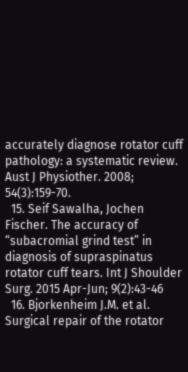accurately diagnose rotator cuff pathology: a systematic review. Aust J Physiother. 2008; 54(3):159-70.
  15. Seif Sawalha, Jochen Fischer. The accuracy of “subacromial grind test” in diagnosis of supraspinatus rotator cuff tears. Int J Shoulder Surg. 2015 Apr-Jun; 9(2):43-46
  16. Bjorkenheim J.M. et al. Surgical repair of the rotator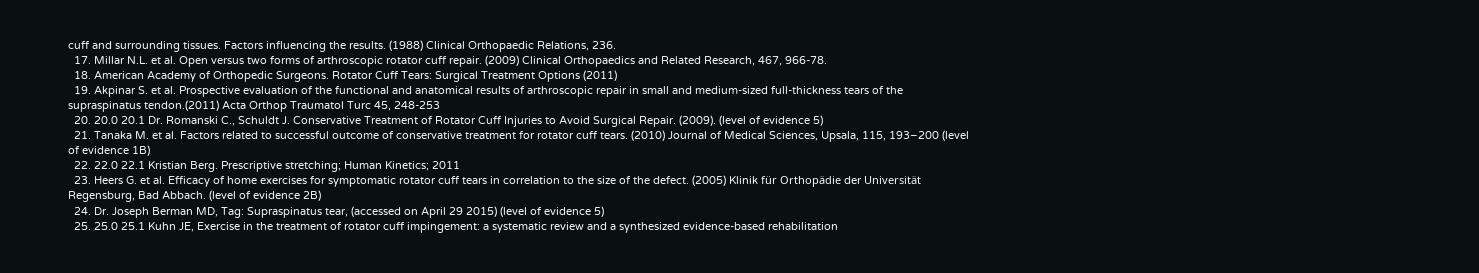cuff and surrounding tissues. Factors influencing the results. (1988) Clinical Orthopaedic Relations, 236.
  17. Millar N.L. et al. Open versus two forms of arthroscopic rotator cuff repair. (2009) Clinical Orthopaedics and Related Research, 467, 966-78.
  18. American Academy of Orthopedic Surgeons. Rotator Cuff Tears: Surgical Treatment Options (2011)
  19. Akpinar S. et al. Prospective evaluation of the functional and anatomical results of arthroscopic repair in small and medium-sized full-thickness tears of the supraspinatus tendon.(2011) Acta Orthop Traumatol Turc 45, 248-253
  20. 20.0 20.1 Dr. Romanski C., Schuldt J. Conservative Treatment of Rotator Cuff Injuries to Avoid Surgical Repair. (2009). (level of evidence 5)
  21. Tanaka M. et al. Factors related to successful outcome of conservative treatment for rotator cuff tears. (2010) Journal of Medical Sciences, Upsala, 115, 193–200 (level of evidence 1B)
  22. 22.0 22.1 Kristian Berg. Prescriptive stretching; Human Kinetics; 2011
  23. Heers G. et al. Efficacy of home exercises for symptomatic rotator cuff tears in correlation to the size of the defect. (2005) Klinik für Orthopädie der Universität Regensburg, Bad Abbach. (level of evidence 2B)
  24. Dr. Joseph Berman MD, Tag: Supraspinatus tear, (accessed on April 29 2015) (level of evidence 5)
  25. 25.0 25.1 Kuhn JE, Exercise in the treatment of rotator cuff impingement: a systematic review and a synthesized evidence-based rehabilitation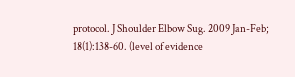protocol. J Shoulder Elbow Sug. 2009 Jan-Feb; 18(1):138-60. (level of evidence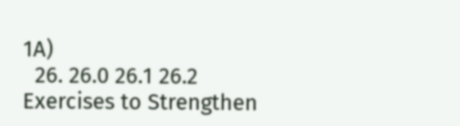1A)
  26. 26.0 26.1 26.2 Exercises to Strengthen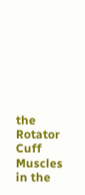the Rotator Cuff Muscles in the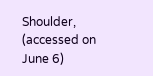Shoulder, (accessed on June 6)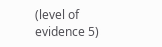(level of evidence 5)